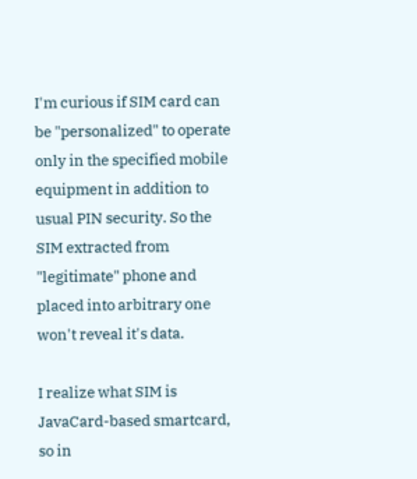I'm curious if SIM card can be "personalized" to operate only in the specified mobile equipment in addition to usual PIN security. So the SIM extracted from "legitimate" phone and placed into arbitrary one won't reveal it's data.

I realize what SIM is JavaCard-based smartcard, so in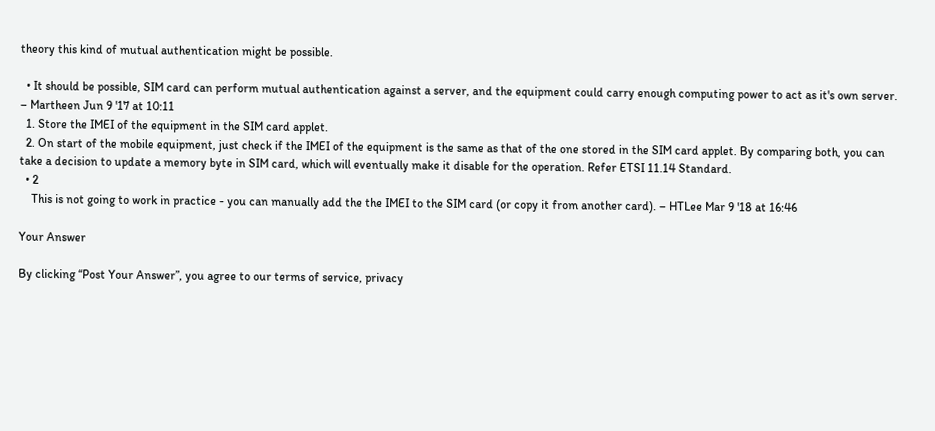theory this kind of mutual authentication might be possible.

  • It should be possible, SIM card can perform mutual authentication against a server, and the equipment could carry enough computing power to act as it's own server. – Martheen Jun 9 '17 at 10:11
  1. Store the IMEI of the equipment in the SIM card applet.
  2. On start of the mobile equipment, just check if the IMEI of the equipment is the same as that of the one stored in the SIM card applet. By comparing both, you can take a decision to update a memory byte in SIM card, which will eventually make it disable for the operation. Refer ETSI 11.14 Standard.
  • 2
    This is not going to work in practice - you can manually add the the IMEI to the SIM card (or copy it from another card). – HTLee Mar 9 '18 at 16:46

Your Answer

By clicking “Post Your Answer”, you agree to our terms of service, privacy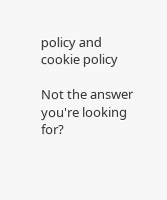policy and cookie policy

Not the answer you're looking for?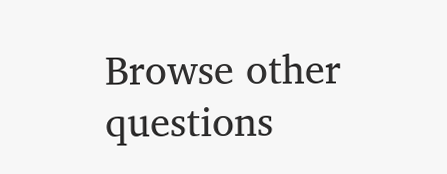Browse other questions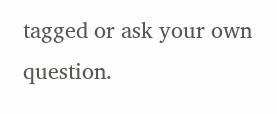tagged or ask your own question.